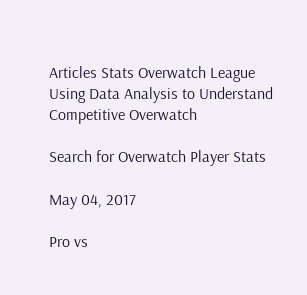Articles Stats Overwatch League
Using Data Analysis to Understand Competitive Overwatch

Search for Overwatch Player Stats

May 04, 2017

Pro vs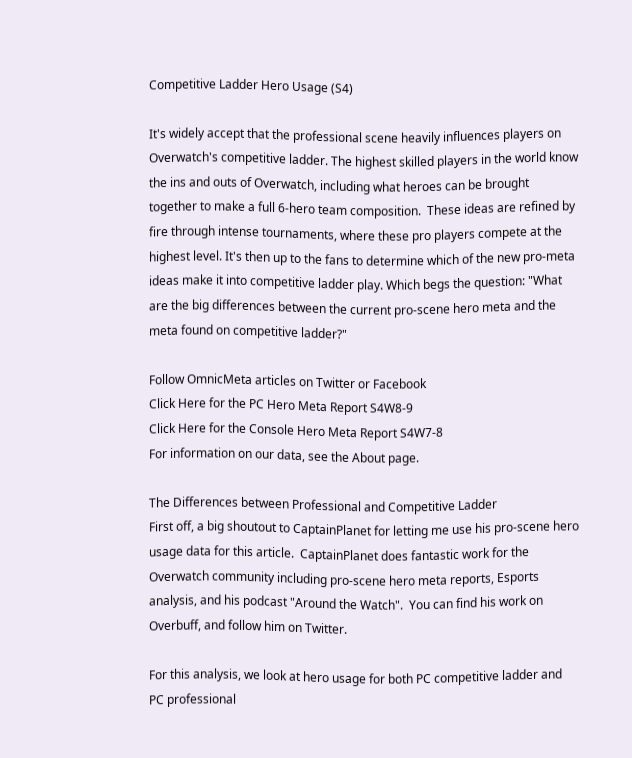Competitive Ladder Hero Usage (S4)

It's widely accept that the professional scene heavily influences players on Overwatch's competitive ladder. The highest skilled players in the world know the ins and outs of Overwatch, including what heroes can be brought together to make a full 6-hero team composition.  These ideas are refined by fire through intense tournaments, where these pro players compete at the highest level. It's then up to the fans to determine which of the new pro-meta ideas make it into competitive ladder play. Which begs the question: "What are the big differences between the current pro-scene hero meta and the meta found on competitive ladder?"

Follow OmnicMeta articles on Twitter or Facebook
Click Here for the PC Hero Meta Report S4W8-9
Click Here for the Console Hero Meta Report S4W7-8
For information on our data, see the About page.

The Differences between Professional and Competitive Ladder
First off, a big shoutout to CaptainPlanet for letting me use his pro-scene hero usage data for this article.  CaptainPlanet does fantastic work for the Overwatch community including pro-scene hero meta reports, Esports analysis, and his podcast "Around the Watch".  You can find his work on Overbuff, and follow him on Twitter.

For this analysis, we look at hero usage for both PC competitive ladder and PC professional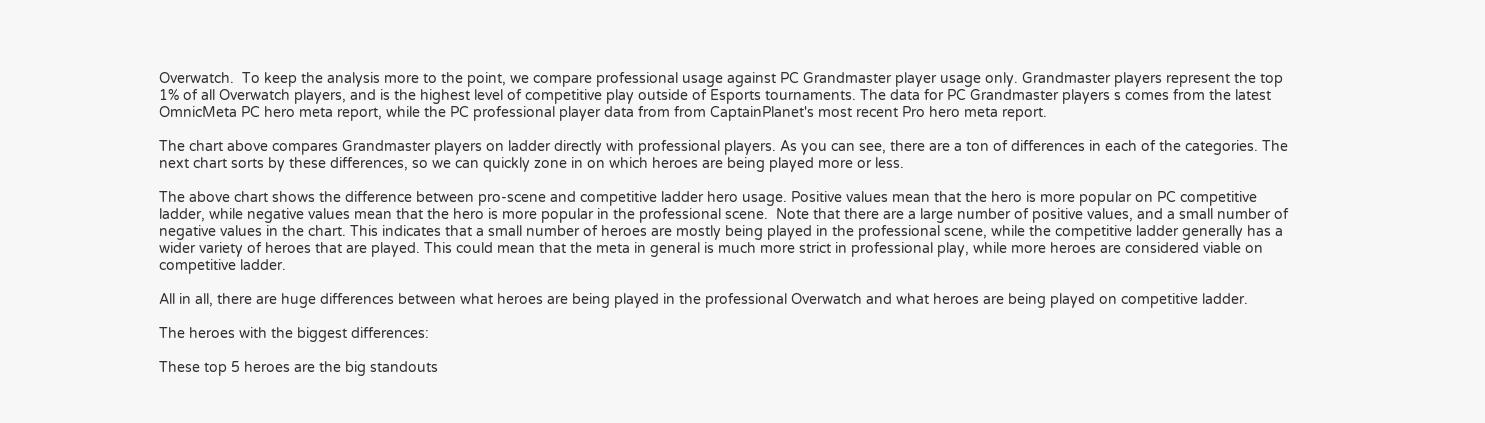Overwatch.  To keep the analysis more to the point, we compare professional usage against PC Grandmaster player usage only. Grandmaster players represent the top 1% of all Overwatch players, and is the highest level of competitive play outside of Esports tournaments. The data for PC Grandmaster players s comes from the latest OmnicMeta PC hero meta report, while the PC professional player data from from CaptainPlanet's most recent Pro hero meta report.

The chart above compares Grandmaster players on ladder directly with professional players. As you can see, there are a ton of differences in each of the categories. The next chart sorts by these differences, so we can quickly zone in on which heroes are being played more or less.

The above chart shows the difference between pro-scene and competitive ladder hero usage. Positive values mean that the hero is more popular on PC competitive ladder, while negative values mean that the hero is more popular in the professional scene.  Note that there are a large number of positive values, and a small number of negative values in the chart. This indicates that a small number of heroes are mostly being played in the professional scene, while the competitive ladder generally has a wider variety of heroes that are played. This could mean that the meta in general is much more strict in professional play, while more heroes are considered viable on competitive ladder.

All in all, there are huge differences between what heroes are being played in the professional Overwatch and what heroes are being played on competitive ladder.

The heroes with the biggest differences:

These top 5 heroes are the big standouts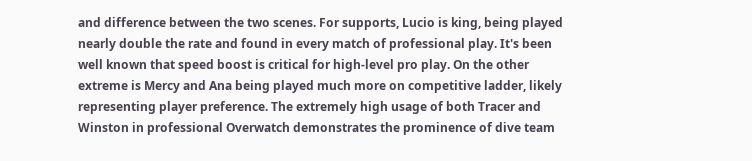and difference between the two scenes. For supports, Lucio is king, being played nearly double the rate and found in every match of professional play. It's been well known that speed boost is critical for high-level pro play. On the other extreme is Mercy and Ana being played much more on competitive ladder, likely representing player preference. The extremely high usage of both Tracer and Winston in professional Overwatch demonstrates the prominence of dive team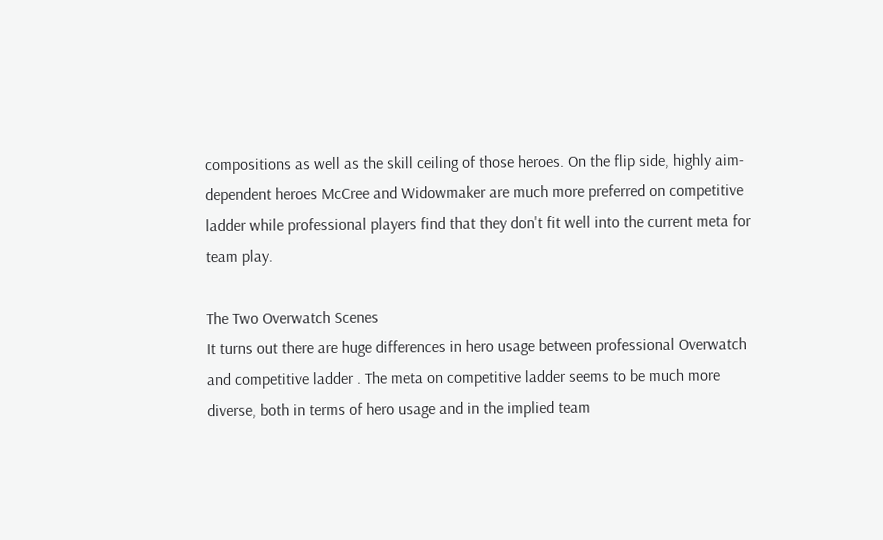compositions as well as the skill ceiling of those heroes. On the flip side, highly aim-dependent heroes McCree and Widowmaker are much more preferred on competitive ladder while professional players find that they don't fit well into the current meta for team play.

The Two Overwatch Scenes
It turns out there are huge differences in hero usage between professional Overwatch and competitive ladder . The meta on competitive ladder seems to be much more diverse, both in terms of hero usage and in the implied team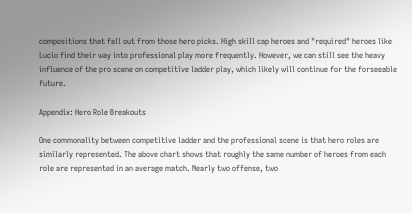compositions that fall out from those hero picks. High skill cap heroes and "required" heroes like Lucio find their way into professional play more frequently. However, we can still see the heavy influence of the pro scene on competitive ladder play, which likely will continue for the forseeable future.

Appendix: Hero Role Breakouts

One commonality between competitive ladder and the professional scene is that hero roles are similarly represented. The above chart shows that roughly the same number of heroes from each role are represented in an average match. Nearly two offense, two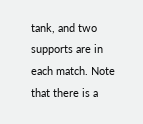tank, and two supports are in each match. Note that there is a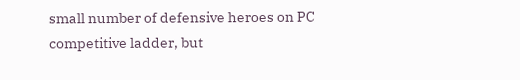small number of defensive heroes on PC competitive ladder, but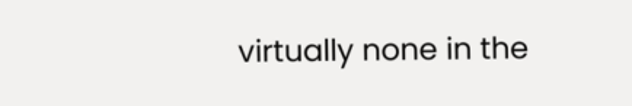virtually none in the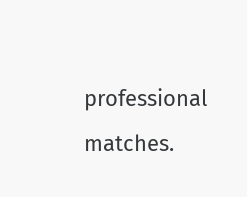professional matches.